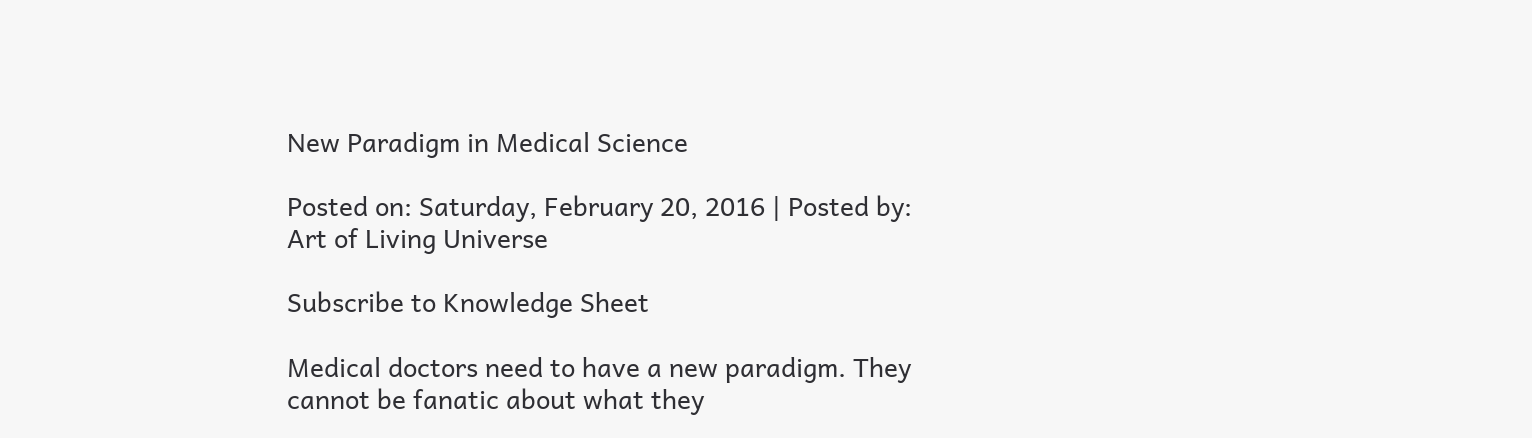New Paradigm in Medical Science

Posted on: Saturday, February 20, 2016 | Posted by: Art of Living Universe

Subscribe to Knowledge Sheet

Medical doctors need to have a new paradigm. They cannot be fanatic about what they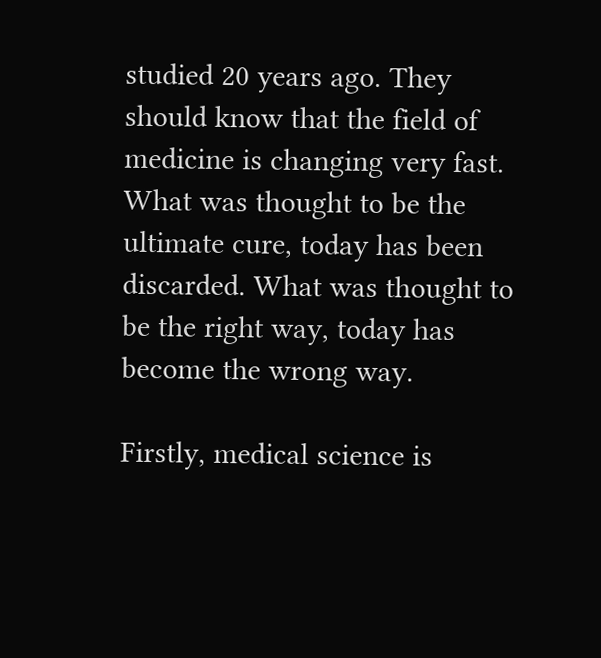studied 20 years ago. They should know that the field of medicine is changing very fast. What was thought to be the ultimate cure, today has been discarded. What was thought to be the right way, today has become the wrong way.

Firstly, medical science is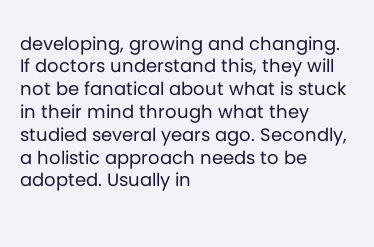developing, growing and changing. If doctors understand this, they will not be fanatical about what is stuck in their mind through what they studied several years ago. Secondly, a holistic approach needs to be adopted. Usually in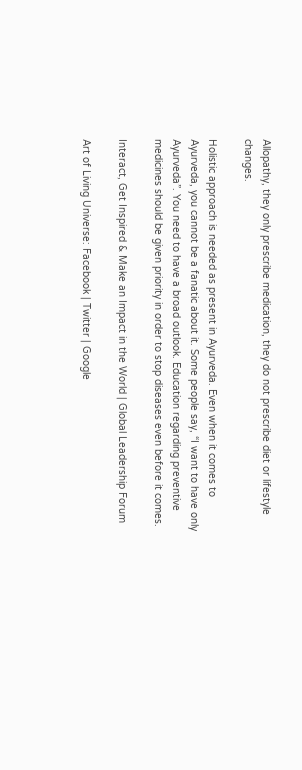Allopathy, they only prescribe medication, they do not prescribe diet or lifestyle changes.

Holistic approach is needed as present in Ayurveda. Even when it comes to Ayurveda, you cannot be a fanatic about it. Some people say, “I want to have only Ayurveda”. You need to have a broad outlook. Education regarding preventive medicines should be given priority in order to stop diseases even before it comes.

Interact, Get Inspired & Make an Impact in the World | Global Leadership Forum

Art of Living Universe: Facebook | Twitter | Google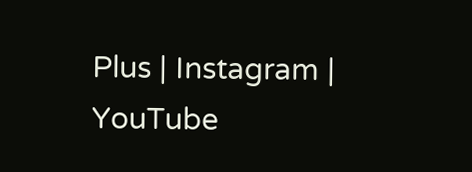Plus | Instagram | YouTube